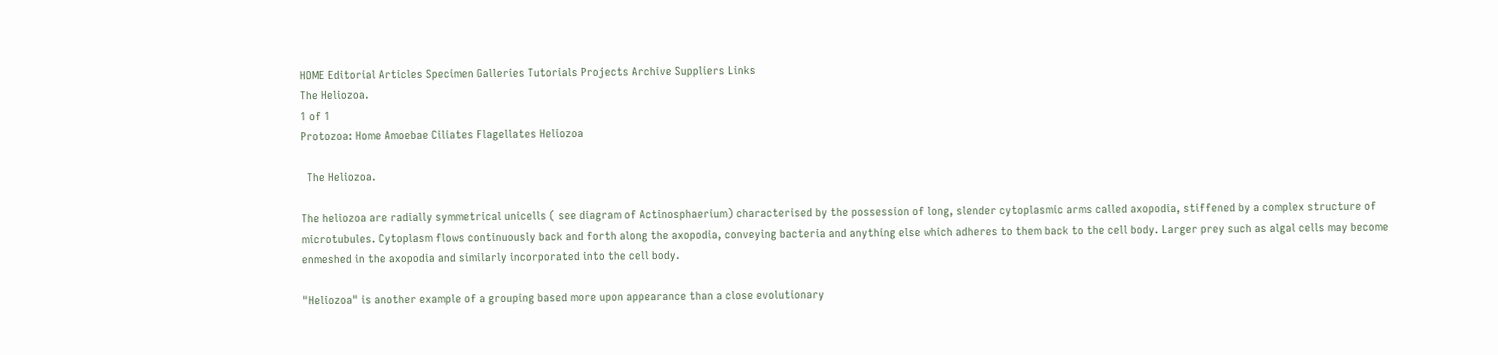HOME Editorial Articles Specimen Galleries Tutorials Projects Archive Suppliers Links
The Heliozoa.
1 of 1
Protozoa: Home Amoebae Ciliates Flagellates Heliozoa

  The Heliozoa.

The heliozoa are radially symmetrical unicells ( see diagram of Actinosphaerium) characterised by the possession of long, slender cytoplasmic arms called axopodia, stiffened by a complex structure of microtubules. Cytoplasm flows continuously back and forth along the axopodia, conveying bacteria and anything else which adheres to them back to the cell body. Larger prey such as algal cells may become enmeshed in the axopodia and similarly incorporated into the cell body.

"Heliozoa" is another example of a grouping based more upon appearance than a close evolutionary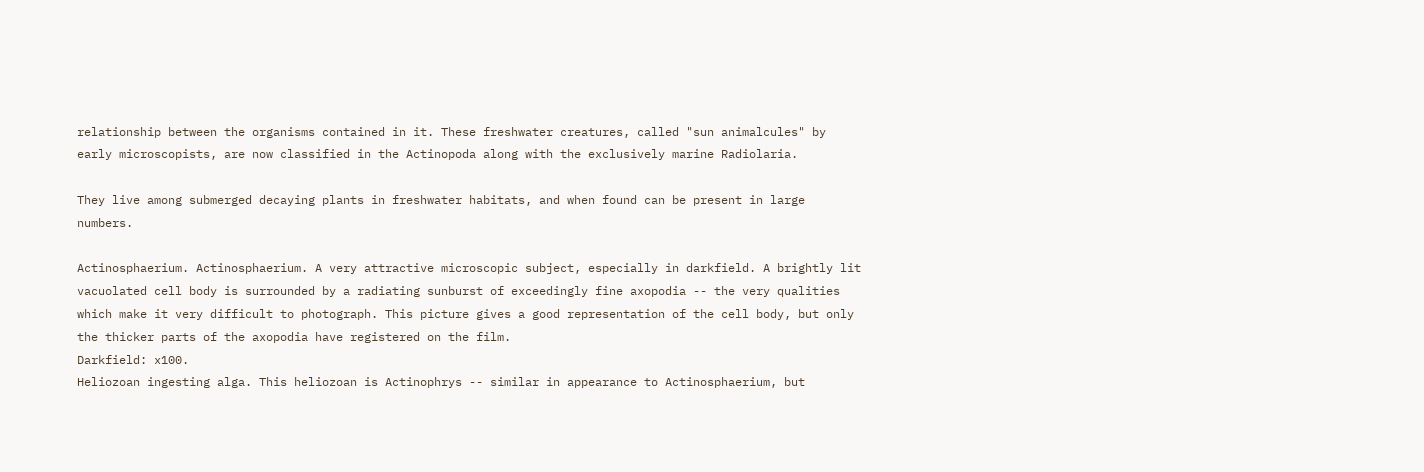relationship between the organisms contained in it. These freshwater creatures, called "sun animalcules" by early microscopists, are now classified in the Actinopoda along with the exclusively marine Radiolaria.

They live among submerged decaying plants in freshwater habitats, and when found can be present in large numbers.

Actinosphaerium. Actinosphaerium. A very attractive microscopic subject, especially in darkfield. A brightly lit vacuolated cell body is surrounded by a radiating sunburst of exceedingly fine axopodia -- the very qualities which make it very difficult to photograph. This picture gives a good representation of the cell body, but only the thicker parts of the axopodia have registered on the film.
Darkfield: x100.
Heliozoan ingesting alga. This heliozoan is Actinophrys -- similar in appearance to Actinosphaerium, but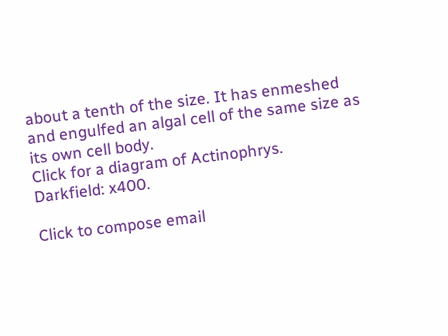about a tenth of the size. It has enmeshed and engulfed an algal cell of the same size as its own cell body.
Click for a diagram of Actinophrys.
Darkfield: x400.

Click to compose email